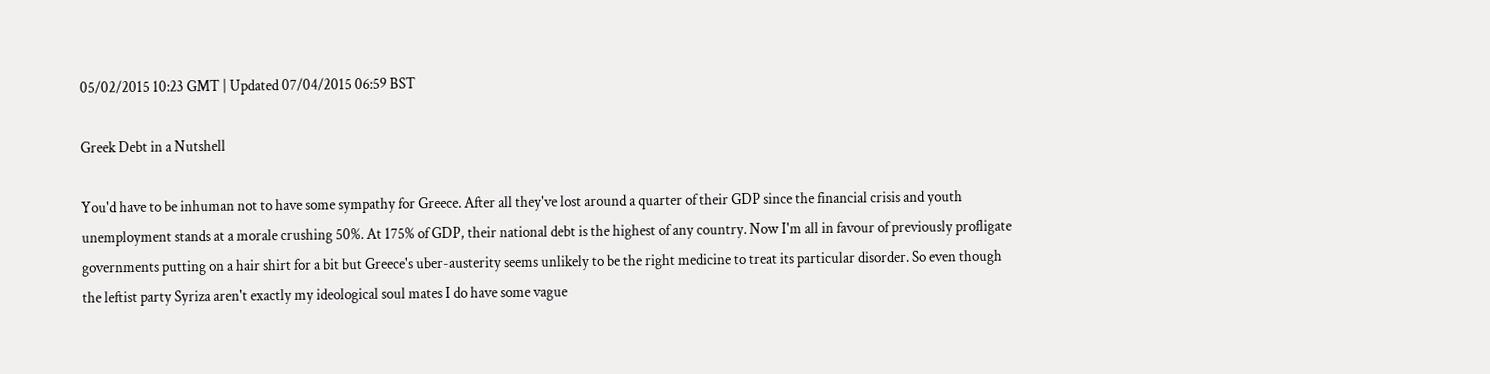05/02/2015 10:23 GMT | Updated 07/04/2015 06:59 BST

Greek Debt in a Nutshell

You'd have to be inhuman not to have some sympathy for Greece. After all they've lost around a quarter of their GDP since the financial crisis and youth unemployment stands at a morale crushing 50%. At 175% of GDP, their national debt is the highest of any country. Now I'm all in favour of previously profligate governments putting on a hair shirt for a bit but Greece's uber-austerity seems unlikely to be the right medicine to treat its particular disorder. So even though the leftist party Syriza aren't exactly my ideological soul mates I do have some vague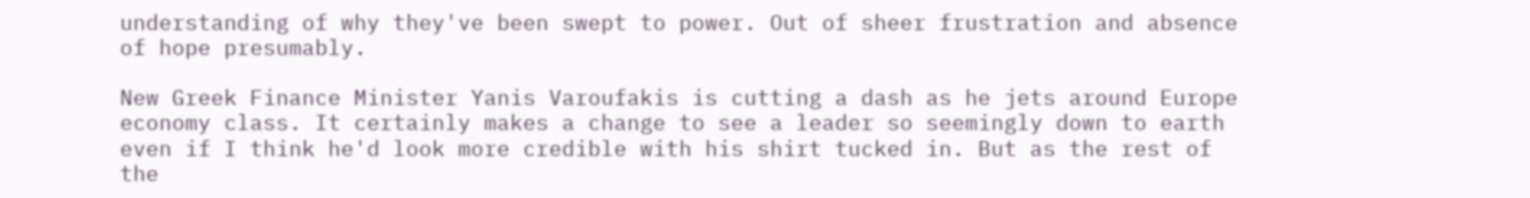understanding of why they've been swept to power. Out of sheer frustration and absence of hope presumably.

New Greek Finance Minister Yanis Varoufakis is cutting a dash as he jets around Europe economy class. It certainly makes a change to see a leader so seemingly down to earth even if I think he'd look more credible with his shirt tucked in. But as the rest of the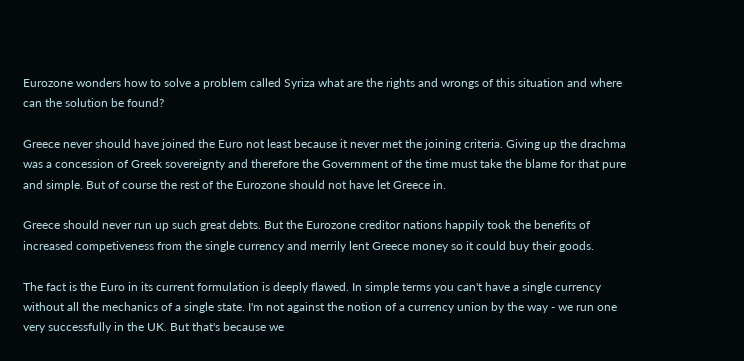Eurozone wonders how to solve a problem called Syriza what are the rights and wrongs of this situation and where can the solution be found?

Greece never should have joined the Euro not least because it never met the joining criteria. Giving up the drachma was a concession of Greek sovereignty and therefore the Government of the time must take the blame for that pure and simple. But of course the rest of the Eurozone should not have let Greece in.

Greece should never run up such great debts. But the Eurozone creditor nations happily took the benefits of increased competiveness from the single currency and merrily lent Greece money so it could buy their goods.

The fact is the Euro in its current formulation is deeply flawed. In simple terms you can't have a single currency without all the mechanics of a single state. I'm not against the notion of a currency union by the way - we run one very successfully in the UK. But that's because we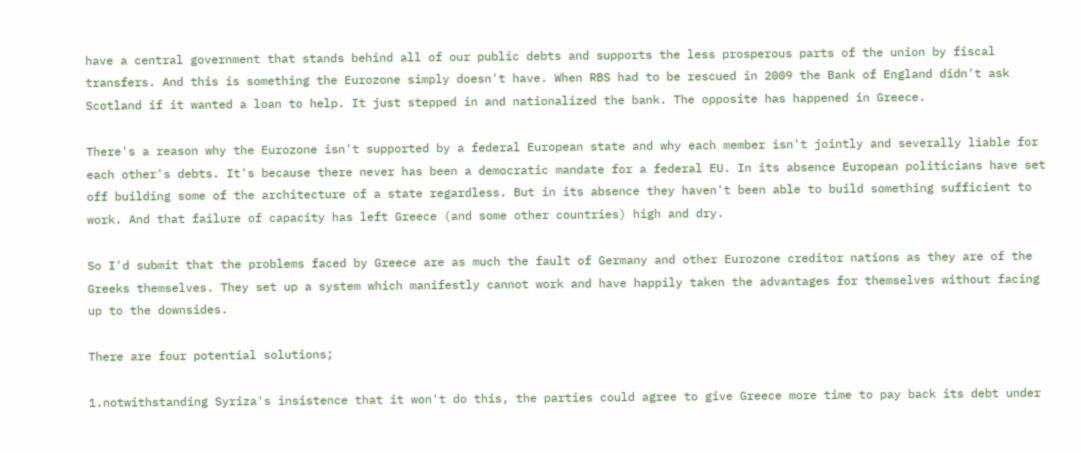have a central government that stands behind all of our public debts and supports the less prosperous parts of the union by fiscal transfers. And this is something the Eurozone simply doesn't have. When RBS had to be rescued in 2009 the Bank of England didn't ask Scotland if it wanted a loan to help. It just stepped in and nationalized the bank. The opposite has happened in Greece.

There's a reason why the Eurozone isn't supported by a federal European state and why each member isn't jointly and severally liable for each other's debts. It's because there never has been a democratic mandate for a federal EU. In its absence European politicians have set off building some of the architecture of a state regardless. But in its absence they haven't been able to build something sufficient to work. And that failure of capacity has left Greece (and some other countries) high and dry.

So I'd submit that the problems faced by Greece are as much the fault of Germany and other Eurozone creditor nations as they are of the Greeks themselves. They set up a system which manifestly cannot work and have happily taken the advantages for themselves without facing up to the downsides.

There are four potential solutions;

1.notwithstanding Syriza's insistence that it won't do this, the parties could agree to give Greece more time to pay back its debt under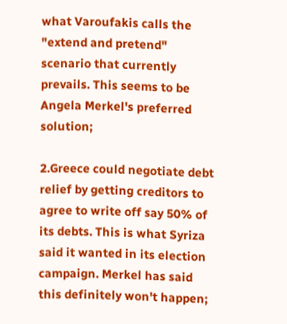what Varoufakis calls the "extend and pretend" scenario that currently prevails. This seems to be Angela Merkel's preferred solution;

2.Greece could negotiate debt relief by getting creditors to agree to write off say 50% of its debts. This is what Syriza said it wanted in its election campaign. Merkel has said this definitely won't happen;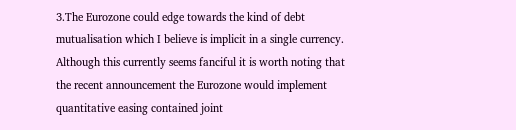3.The Eurozone could edge towards the kind of debt mutualisation which I believe is implicit in a single currency. Although this currently seems fanciful it is worth noting that the recent announcement the Eurozone would implement quantitative easing contained joint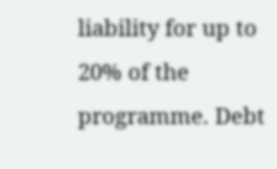liability for up to 20% of the programme. Debt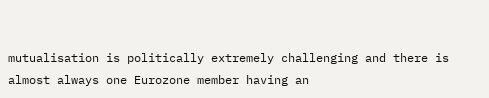mutualisation is politically extremely challenging and there is almost always one Eurozone member having an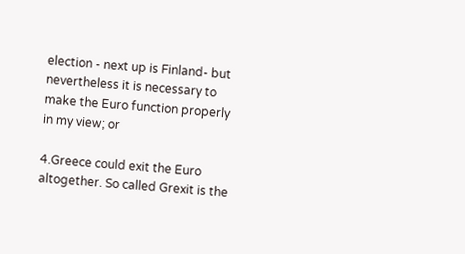election - next up is Finland- but nevertheless it is necessary to make the Euro function properly in my view; or

4.Greece could exit the Euro altogether. So called Grexit is the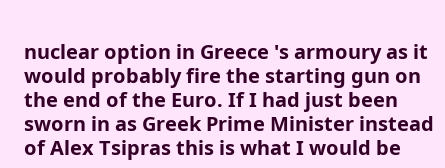nuclear option in Greece 's armoury as it would probably fire the starting gun on the end of the Euro. If I had just been sworn in as Greek Prime Minister instead of Alex Tsipras this is what I would be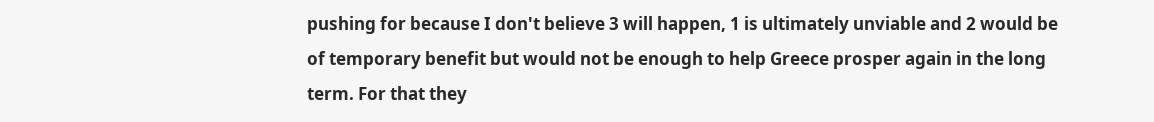pushing for because I don't believe 3 will happen, 1 is ultimately unviable and 2 would be of temporary benefit but would not be enough to help Greece prosper again in the long term. For that they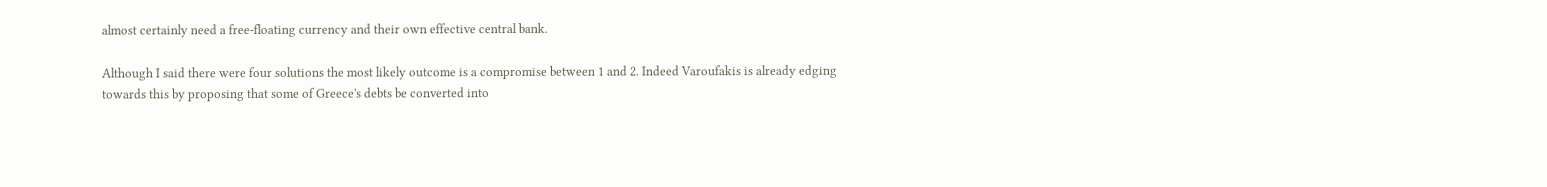almost certainly need a free-floating currency and their own effective central bank.

Although I said there were four solutions the most likely outcome is a compromise between 1 and 2. Indeed Varoufakis is already edging towards this by proposing that some of Greece's debts be converted into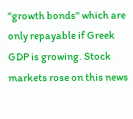"growth bonds" which are only repayable if Greek GDP is growing. Stock markets rose on this news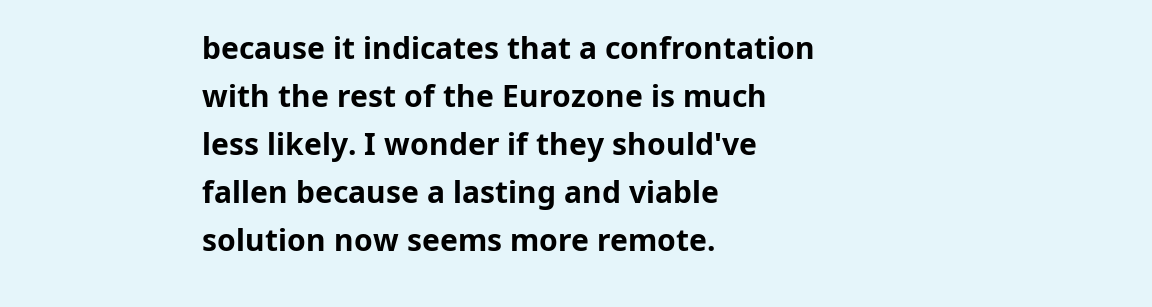because it indicates that a confrontation with the rest of the Eurozone is much less likely. I wonder if they should've fallen because a lasting and viable solution now seems more remote.